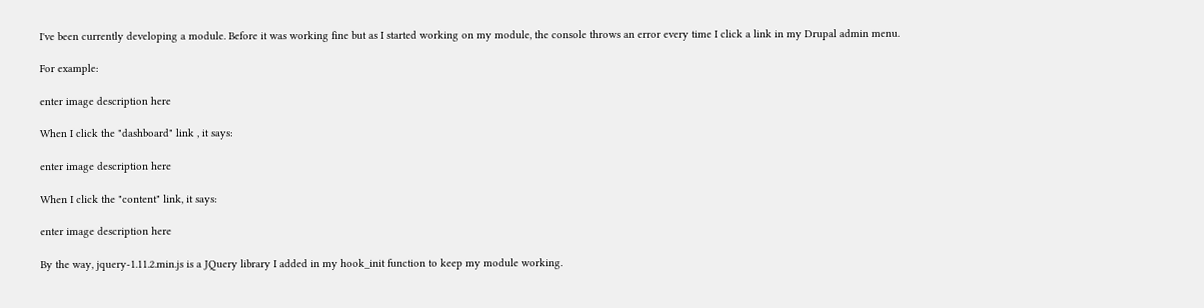I've been currently developing a module. Before it was working fine but as I started working on my module, the console throws an error every time I click a link in my Drupal admin menu.

For example:

enter image description here

When I click the "dashboard" link , it says:

enter image description here

When I click the "content" link, it says:

enter image description here

By the way, jquery-1.11.2.min.js is a JQuery library I added in my hook_init function to keep my module working.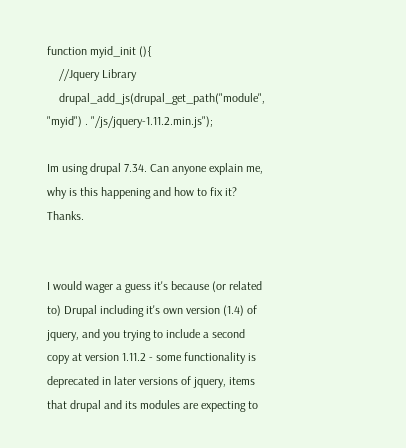function myid_init (){
    //Jquery Library
    drupal_add_js(drupal_get_path("module", "myid") . "/js/jquery-1.11.2.min.js");

Im using drupal 7.34. Can anyone explain me, why is this happening and how to fix it? Thanks.


I would wager a guess it's because (or related to) Drupal including it's own version (1.4) of jquery, and you trying to include a second copy at version 1.11.2 - some functionality is deprecated in later versions of jquery, items that drupal and its modules are expecting to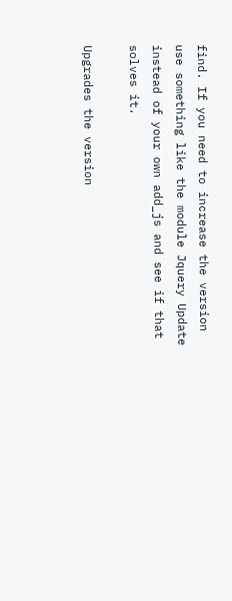find. If you need to increase the version use something like the module Jquery Update instead of your own add_js and see if that solves it.

Upgrades the version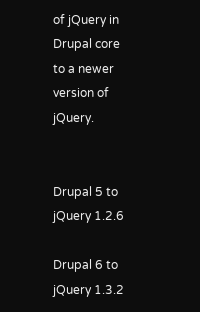of jQuery in Drupal core to a newer version of jQuery.


Drupal 5 to jQuery 1.2.6

Drupal 6 to jQuery 1.3.2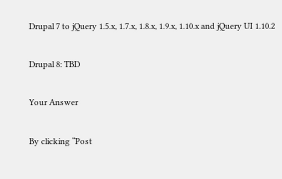Drupal 7 to jQuery 1.5.x, 1.7.x, 1.8.x, 1.9.x, 1.10.x and jQuery UI 1.10.2

Drupal 8: TBD

Your Answer

By clicking “Post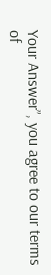Your Answer”, you agree to our terms of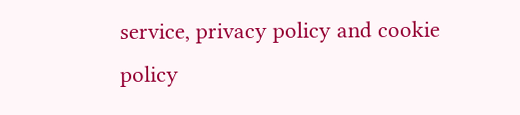service, privacy policy and cookie policy